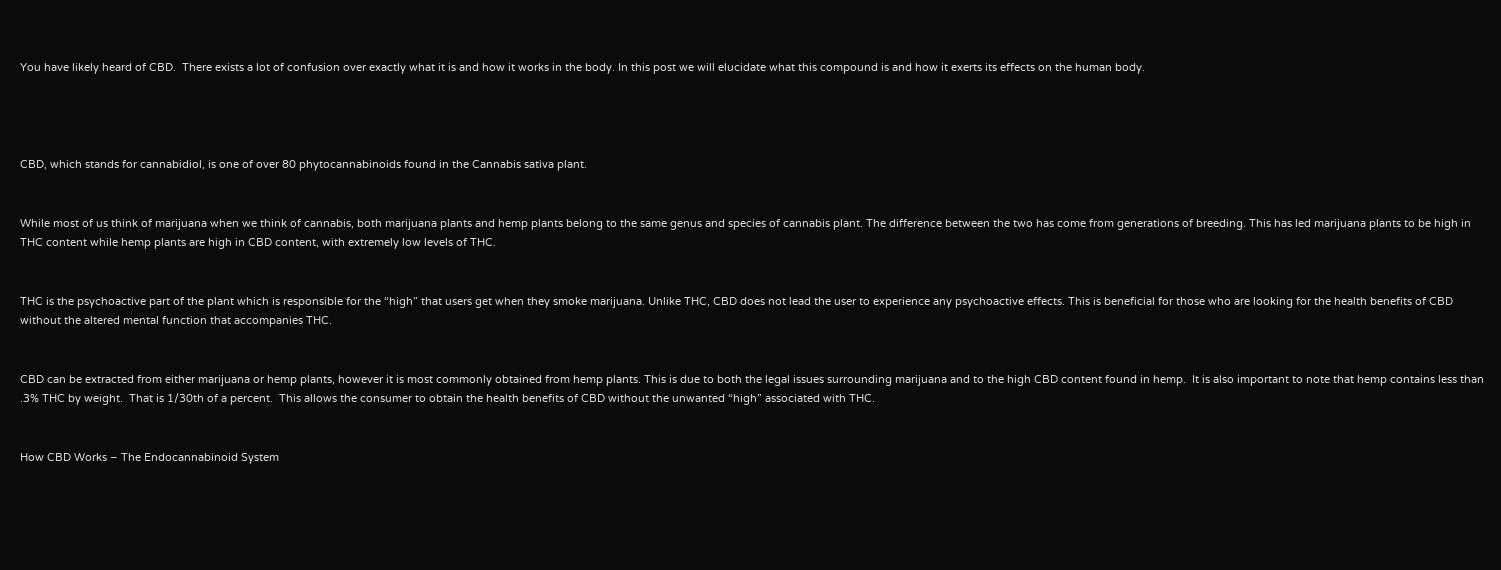You have likely heard of CBD.  There exists a lot of confusion over exactly what it is and how it works in the body. In this post we will elucidate what this compound is and how it exerts its effects on the human body.




CBD, which stands for cannabidiol, is one of over 80 phytocannabinoids found in the Cannabis sativa plant.


While most of us think of marijuana when we think of cannabis, both marijuana plants and hemp plants belong to the same genus and species of cannabis plant. The difference between the two has come from generations of breeding. This has led marijuana plants to be high in THC content while hemp plants are high in CBD content, with extremely low levels of THC.


THC is the psychoactive part of the plant which is responsible for the “high” that users get when they smoke marijuana. Unlike THC, CBD does not lead the user to experience any psychoactive effects. This is beneficial for those who are looking for the health benefits of CBD without the altered mental function that accompanies THC.


CBD can be extracted from either marijuana or hemp plants, however it is most commonly obtained from hemp plants. This is due to both the legal issues surrounding marijuana and to the high CBD content found in hemp.  It is also important to note that hemp contains less than .3% THC by weight.  That is 1/30th of a percent.  This allows the consumer to obtain the health benefits of CBD without the unwanted “high” associated with THC.


How CBD Works – The Endocannabinoid System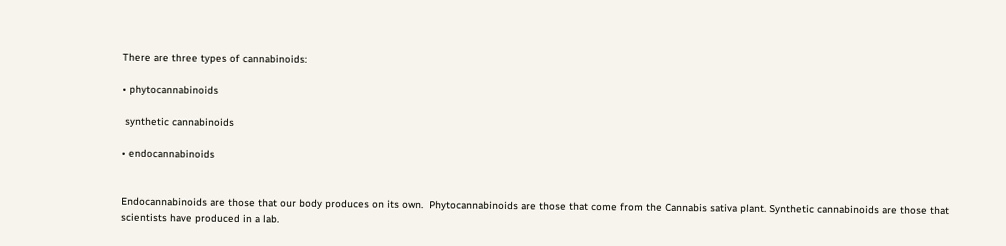There are three types of cannabinoids:

• phytocannabinoids

 synthetic cannabinoids

• endocannabinoids


Endocannabinoids are those that our body produces on its own.  Phytocannabinoids are those that come from the Cannabis sativa plant. Synthetic cannabinoids are those that scientists have produced in a lab.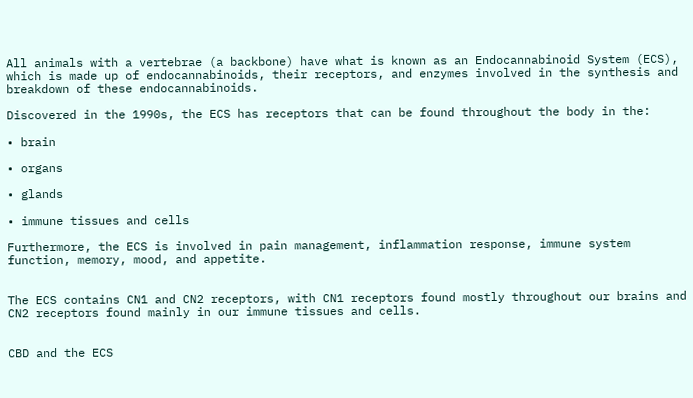All animals with a vertebrae (a backbone) have what is known as an Endocannabinoid System (ECS), which is made up of endocannabinoids, their receptors, and enzymes involved in the synthesis and breakdown of these endocannabinoids.

Discovered in the 1990s, the ECS has receptors that can be found throughout the body in the:

• brain

• organs

• glands

• immune tissues and cells

Furthermore, the ECS is involved in pain management, inflammation response, immune system function, memory, mood, and appetite.


The ECS contains CN1 and CN2 receptors, with CN1 receptors found mostly throughout our brains and CN2 receptors found mainly in our immune tissues and cells.


CBD and the ECS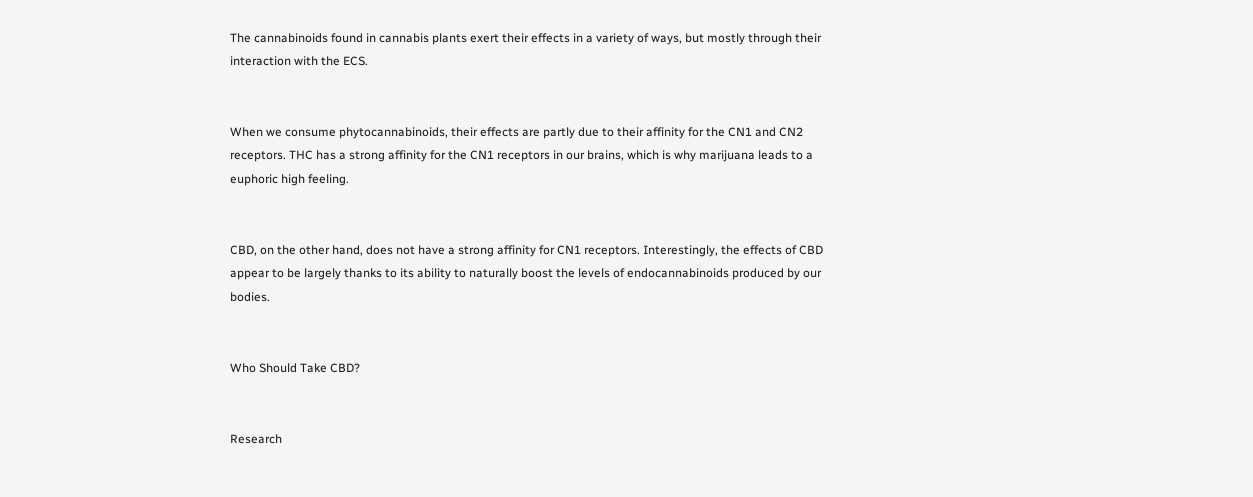The cannabinoids found in cannabis plants exert their effects in a variety of ways, but mostly through their interaction with the ECS.


When we consume phytocannabinoids, their effects are partly due to their affinity for the CN1 and CN2 receptors. THC has a strong affinity for the CN1 receptors in our brains, which is why marijuana leads to a euphoric high feeling.


CBD, on the other hand, does not have a strong affinity for CN1 receptors. Interestingly, the effects of CBD appear to be largely thanks to its ability to naturally boost the levels of endocannabinoids produced by our bodies.


Who Should Take CBD?


Research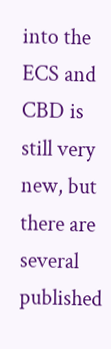into the ECS and CBD is still very new, but there are several published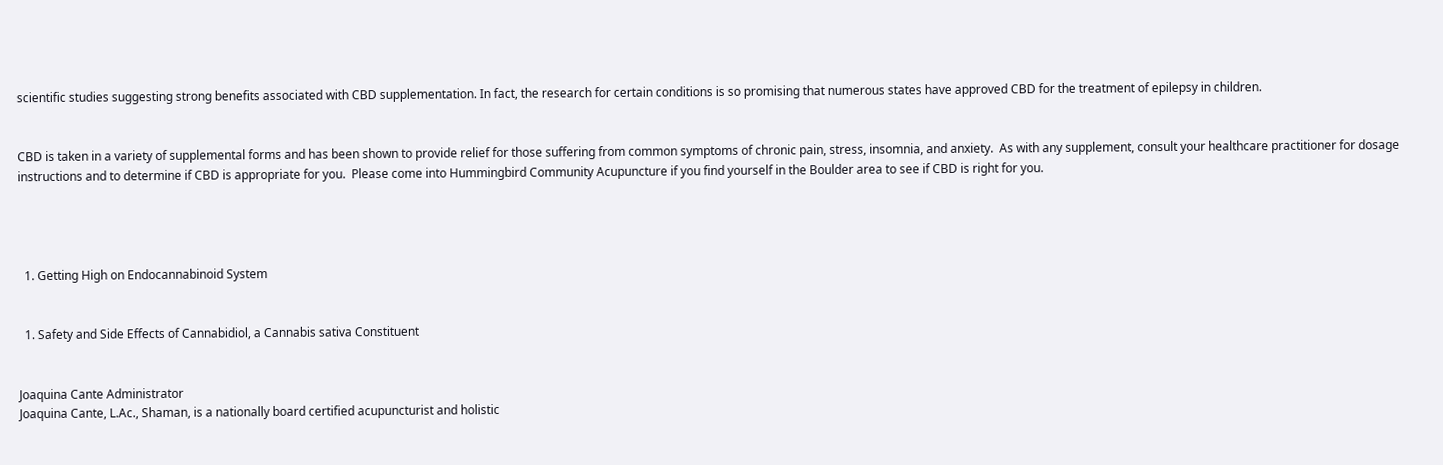scientific studies suggesting strong benefits associated with CBD supplementation. In fact, the research for certain conditions is so promising that numerous states have approved CBD for the treatment of epilepsy in children.


CBD is taken in a variety of supplemental forms and has been shown to provide relief for those suffering from common symptoms of chronic pain, stress, insomnia, and anxiety.  As with any supplement, consult your healthcare practitioner for dosage instructions and to determine if CBD is appropriate for you.  Please come into Hummingbird Community Acupuncture if you find yourself in the Boulder area to see if CBD is right for you.




  1. Getting High on Endocannabinoid System


  1. Safety and Side Effects of Cannabidiol, a Cannabis sativa Constituent


Joaquina Cante Administrator
Joaquina Cante, L.Ac., Shaman, is a nationally board certified acupuncturist and holistic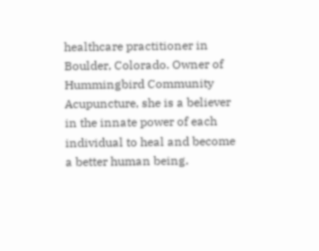healthcare practitioner in Boulder, Colorado. Owner of Hummingbird Community Acupuncture, she is a believer in the innate power of each individual to heal and become a better human being.